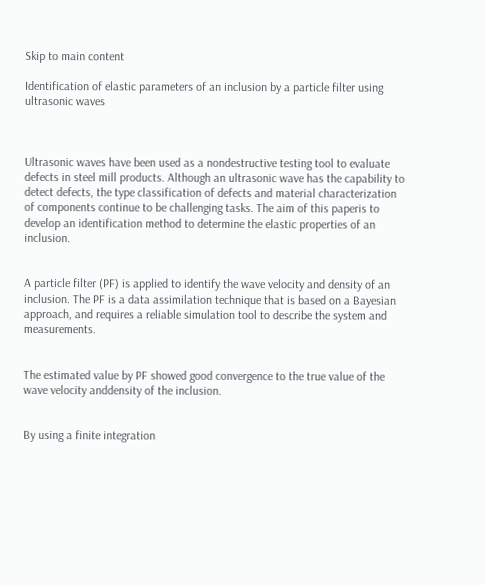Skip to main content

Identification of elastic parameters of an inclusion by a particle filter using ultrasonic waves



Ultrasonic waves have been used as a nondestructive testing tool to evaluate defects in steel mill products. Although an ultrasonic wave has the capability to detect defects, the type classification of defects and material characterization of components continue to be challenging tasks. The aim of this paperis to develop an identification method to determine the elastic properties of an inclusion.


A particle filter (PF) is applied to identify the wave velocity and density of an inclusion. The PF is a data assimilation technique that is based on a Bayesian approach, and requires a reliable simulation tool to describe the system and measurements.


The estimated value by PF showed good convergence to the true value of the wave velocity anddensity of the inclusion.


By using a finite integration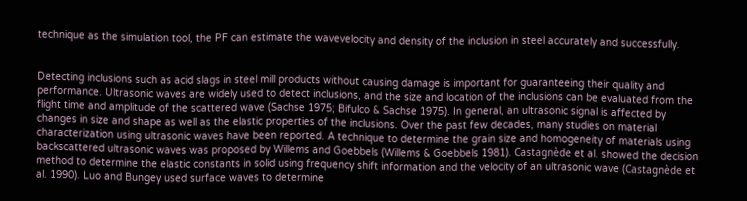technique as the simulation tool, the PF can estimate the wavevelocity and density of the inclusion in steel accurately and successfully.


Detecting inclusions such as acid slags in steel mill products without causing damage is important for guaranteeing their quality and performance. Ultrasonic waves are widely used to detect inclusions, and the size and location of the inclusions can be evaluated from the flight time and amplitude of the scattered wave (Sachse 1975; Bifulco & Sachse 1975). In general, an ultrasonic signal is affected by changes in size and shape as well as the elastic properties of the inclusions. Over the past few decades, many studies on material characterization using ultrasonic waves have been reported. A technique to determine the grain size and homogeneity of materials using backscattered ultrasonic waves was proposed by Willems and Goebbels (Willems & Goebbels 1981). Castagnède et al. showed the decision method to determine the elastic constants in solid using frequency shift information and the velocity of an ultrasonic wave (Castagnède et al. 1990). Luo and Bungey used surface waves to determine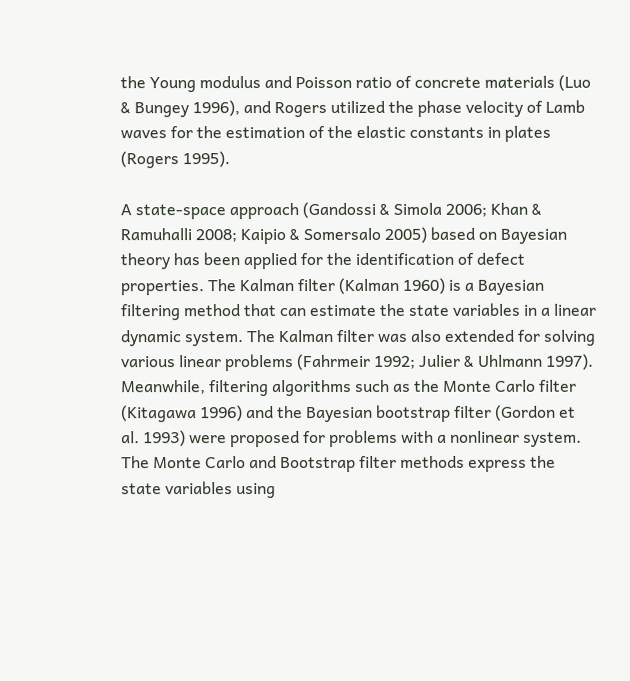the Young modulus and Poisson ratio of concrete materials (Luo & Bungey 1996), and Rogers utilized the phase velocity of Lamb waves for the estimation of the elastic constants in plates (Rogers 1995).

A state-space approach (Gandossi & Simola 2006; Khan & Ramuhalli 2008; Kaipio & Somersalo 2005) based on Bayesian theory has been applied for the identification of defect properties. The Kalman filter (Kalman 1960) is a Bayesian filtering method that can estimate the state variables in a linear dynamic system. The Kalman filter was also extended for solving various linear problems (Fahrmeir 1992; Julier & Uhlmann 1997). Meanwhile, filtering algorithms such as the Monte Carlo filter (Kitagawa 1996) and the Bayesian bootstrap filter (Gordon et al. 1993) were proposed for problems with a nonlinear system. The Monte Carlo and Bootstrap filter methods express the state variables using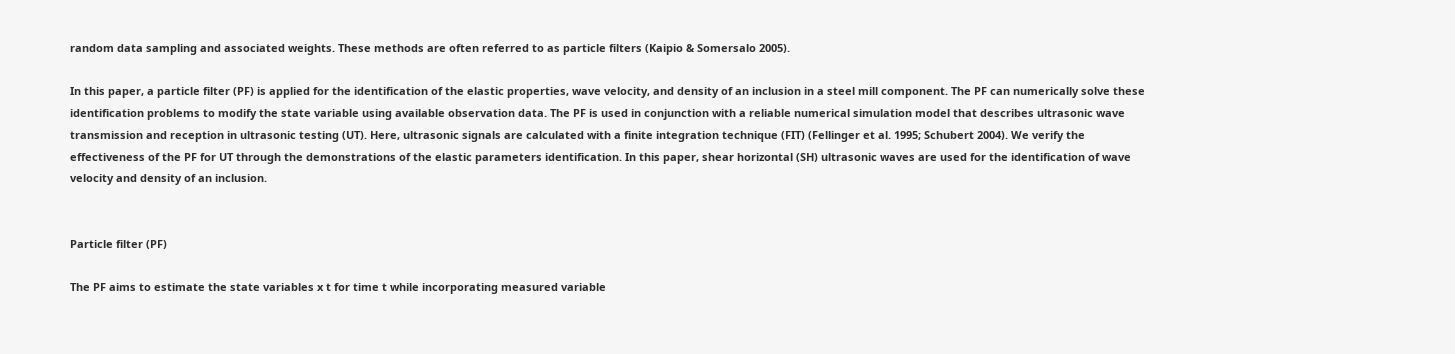random data sampling and associated weights. These methods are often referred to as particle filters (Kaipio & Somersalo 2005).

In this paper, a particle filter (PF) is applied for the identification of the elastic properties, wave velocity, and density of an inclusion in a steel mill component. The PF can numerically solve these identification problems to modify the state variable using available observation data. The PF is used in conjunction with a reliable numerical simulation model that describes ultrasonic wave transmission and reception in ultrasonic testing (UT). Here, ultrasonic signals are calculated with a finite integration technique (FIT) (Fellinger et al. 1995; Schubert 2004). We verify the effectiveness of the PF for UT through the demonstrations of the elastic parameters identification. In this paper, shear horizontal (SH) ultrasonic waves are used for the identification of wave velocity and density of an inclusion.


Particle filter (PF)

The PF aims to estimate the state variables x t for time t while incorporating measured variable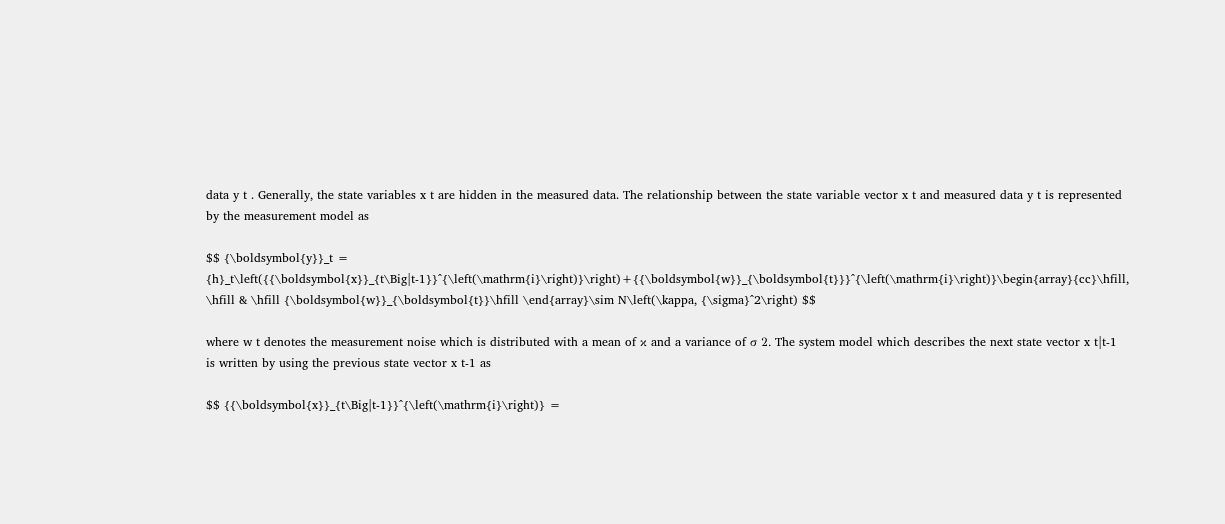data y t . Generally, the state variables x t are hidden in the measured data. The relationship between the state variable vector x t and measured data y t is represented by the measurement model as

$$ {\boldsymbol{y}}_t = {h}_t\left({{\boldsymbol{x}}_{t\Big|t-1}}^{\left(\mathrm{i}\right)}\right)+{{\boldsymbol{w}}_{\boldsymbol{t}}}^{\left(\mathrm{i}\right)}\begin{array}{cc}\hfill, \hfill & \hfill {\boldsymbol{w}}_{\boldsymbol{t}}\hfill \end{array}\sim N\left(\kappa, {\sigma}^2\right) $$

where w t denotes the measurement noise which is distributed with a mean of κ and a variance of σ 2. The system model which describes the next state vector x t|t-1 is written by using the previous state vector x t-1 as

$$ {{\boldsymbol{x}}_{t\Big|t-1}}^{\left(\mathrm{i}\right)} =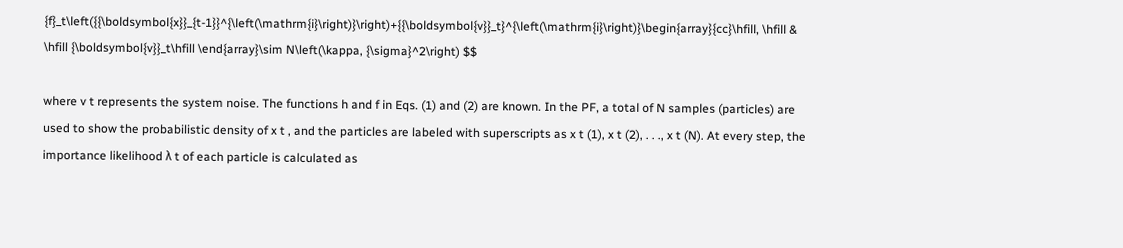{f}_t\left({{\boldsymbol{x}}_{t-1}}^{\left(\mathrm{i}\right)}\right)+{{\boldsymbol{v}}_t}^{\left(\mathrm{i}\right)}\begin{array}{cc}\hfill, \hfill & \hfill {\boldsymbol{v}}_t\hfill \end{array}\sim N\left(\kappa, {\sigma}^2\right) $$

where v t represents the system noise. The functions h and f in Eqs. (1) and (2) are known. In the PF, a total of N samples (particles) are used to show the probabilistic density of x t , and the particles are labeled with superscripts as x t (1), x t (2), . . ., x t (N). At every step, the importance likelihood λ t of each particle is calculated as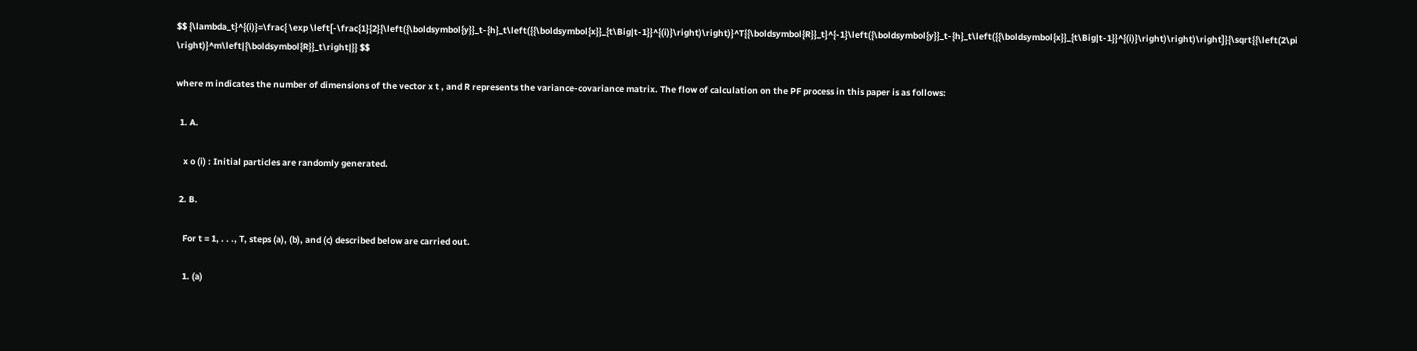$$ {\lambda_t}^{(i)}=\frac{ \exp \left[-\frac{1}{2}{\left({\boldsymbol{y}}_t-{h}_t\left({{\boldsymbol{x}}_{t\Big|t-1}}^{(i)}\right)\right)}^T{{\boldsymbol{R}}_t}^{-1}\left({\boldsymbol{y}}_t-{h}_t\left({{\boldsymbol{x}}_{t\Big|t-1}}^{(i)}\right)\right)\right]}{\sqrt{{\left(2\pi \right)}^m\left|{\boldsymbol{R}}_t\right|}} $$

where m indicates the number of dimensions of the vector x t , and R represents the variance-covariance matrix. The flow of calculation on the PF process in this paper is as follows:

  1. A.

    x o (i) : Initial particles are randomly generated.

  2. B.

    For t = 1, . . ., T, steps (a), (b), and (c) described below are carried out.

    1. (a)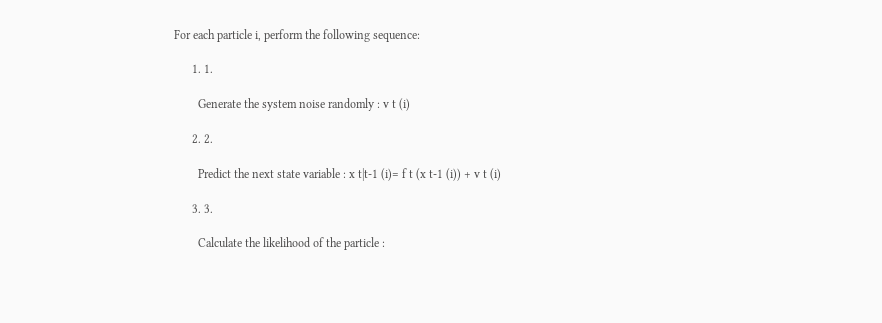For each particle i, perform the following sequence:

      1. 1.

        Generate the system noise randomly : v t (i)

      2. 2.

        Predict the next state variable : x t|t-1 (i)= f t (x t-1 (i)) + v t (i)

      3. 3.

        Calculate the likelihood of the particle :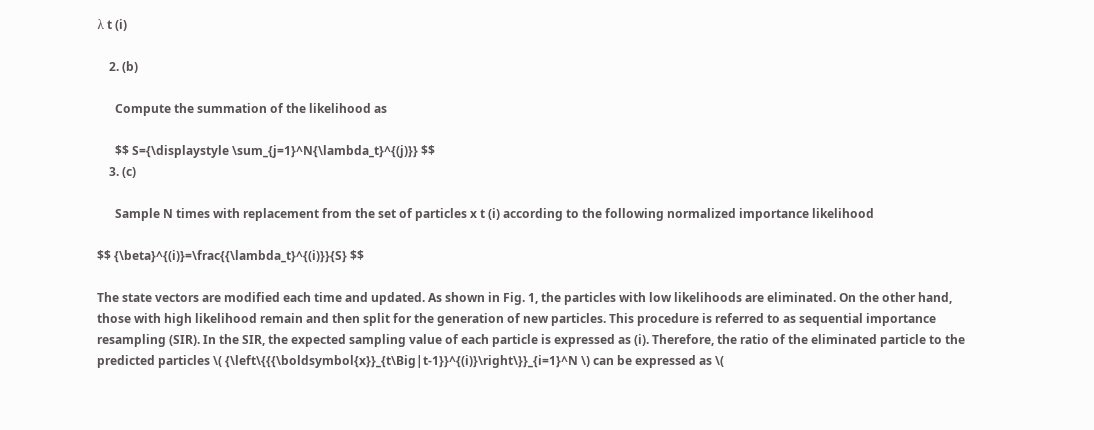λ t (i)

    2. (b)

      Compute the summation of the likelihood as

      $$ S={\displaystyle \sum_{j=1}^N{\lambda_t}^{(j)}} $$
    3. (c)

      Sample N times with replacement from the set of particles x t (i) according to the following normalized importance likelihood

$$ {\beta}^{(i)}=\frac{{\lambda_t}^{(i)}}{S} $$

The state vectors are modified each time and updated. As shown in Fig. 1, the particles with low likelihoods are eliminated. On the other hand, those with high likelihood remain and then split for the generation of new particles. This procedure is referred to as sequential importance resampling (SIR). In the SIR, the expected sampling value of each particle is expressed as (i). Therefore, the ratio of the eliminated particle to the predicted particles \( {\left\{{{\boldsymbol{x}}_{t\Big|t-1}}^{(i)}\right\}}_{i=1}^N \) can be expressed as \(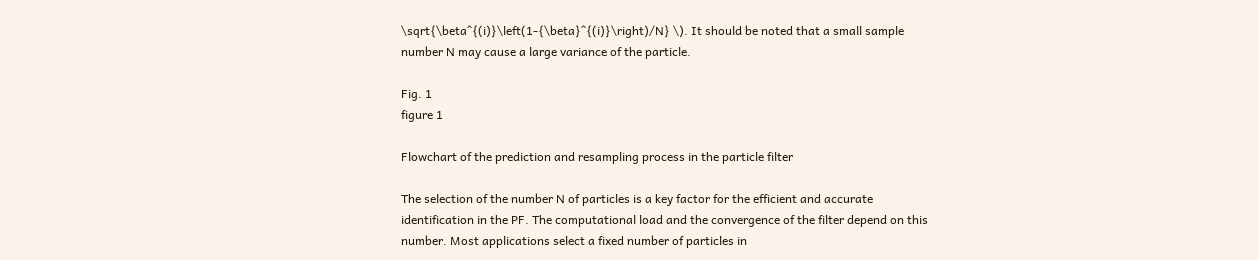\sqrt{\beta^{(i)}\left(1-{\beta}^{(i)}\right)/N} \). It should be noted that a small sample number N may cause a large variance of the particle.

Fig. 1
figure 1

Flowchart of the prediction and resampling process in the particle filter

The selection of the number N of particles is a key factor for the efficient and accurate identification in the PF. The computational load and the convergence of the filter depend on this number. Most applications select a fixed number of particles in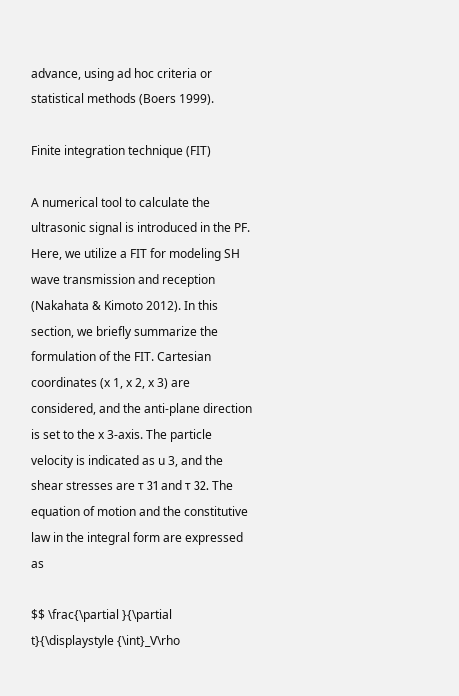advance, using ad hoc criteria or statistical methods (Boers 1999).

Finite integration technique (FIT)

A numerical tool to calculate the ultrasonic signal is introduced in the PF. Here, we utilize a FIT for modeling SH wave transmission and reception (Nakahata & Kimoto 2012). In this section, we briefly summarize the formulation of the FIT. Cartesian coordinates (x 1, x 2, x 3) are considered, and the anti-plane direction is set to the x 3-axis. The particle velocity is indicated as u 3, and the shear stresses are τ 31 and τ 32. The equation of motion and the constitutive law in the integral form are expressed as

$$ \frac{\partial }{\partial t}{\displaystyle {\int}_V\rho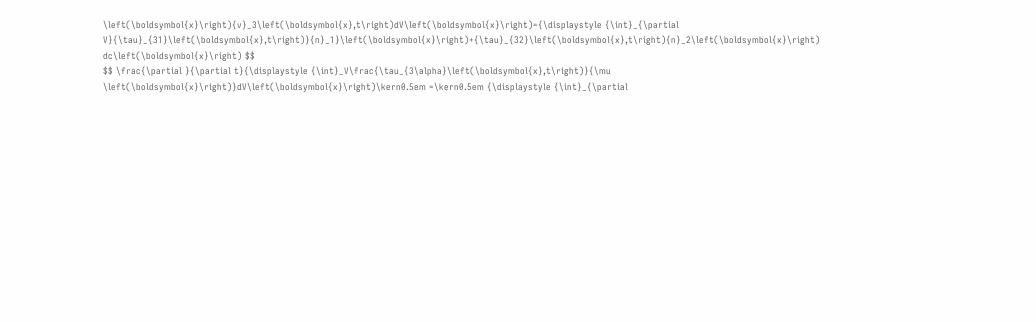\left(\boldsymbol{x}\right){v}_3\left(\boldsymbol{x},t\right)dV\left(\boldsymbol{x}\right)={\displaystyle {\int}_{\partial V}{\tau}_{31}\left(\boldsymbol{x},t\right)}{n}_1}\left(\boldsymbol{x}\right)+{\tau}_{32}\left(\boldsymbol{x},t\right){n}_2\left(\boldsymbol{x}\right) dc\left(\boldsymbol{x}\right) $$
$$ \frac{\partial }{\partial t}{\displaystyle {\int}_V\frac{\tau_{3\alpha}\left(\boldsymbol{x},t\right)}{\mu \left(\boldsymbol{x}\right)}dV\left(\boldsymbol{x}\right)\kern0.5em =\kern0.5em {\displaystyle {\int}_{\partial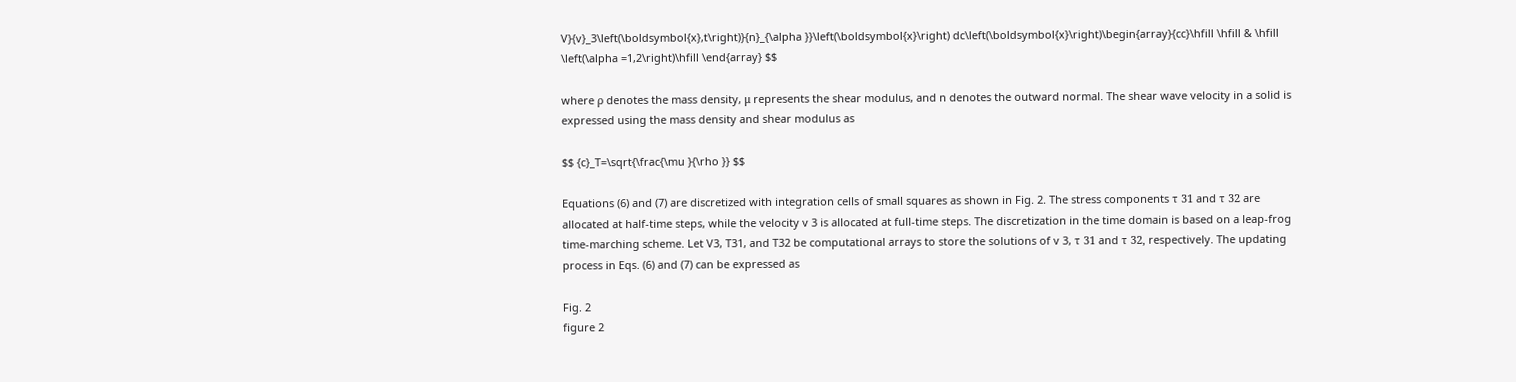V}{v}_3\left(\boldsymbol{x},t\right)}{n}_{\alpha }}\left(\boldsymbol{x}\right) dc\left(\boldsymbol{x}\right)\begin{array}{cc}\hfill \hfill & \hfill \left(\alpha =1,2\right)\hfill \end{array} $$

where ρ denotes the mass density, μ represents the shear modulus, and n denotes the outward normal. The shear wave velocity in a solid is expressed using the mass density and shear modulus as

$$ {c}_T=\sqrt{\frac{\mu }{\rho }} $$

Equations (6) and (7) are discretized with integration cells of small squares as shown in Fig. 2. The stress components τ 31 and τ 32 are allocated at half-time steps, while the velocity v 3 is allocated at full-time steps. The discretization in the time domain is based on a leap-frog time-marching scheme. Let V3, T31, and T32 be computational arrays to store the solutions of v 3, τ 31 and τ 32, respectively. The updating process in Eqs. (6) and (7) can be expressed as

Fig. 2
figure 2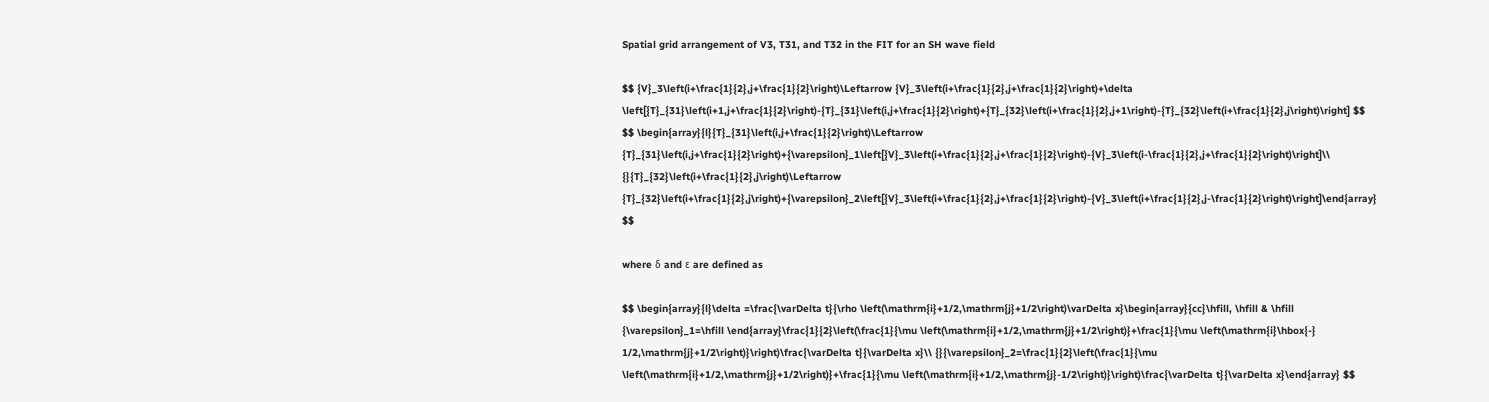Spatial grid arrangement of V3, T31, and T32 in the FIT for an SH wave field

$$ {V}_3\left(i+\frac{1}{2},j+\frac{1}{2}\right)\Leftarrow {V}_3\left(i+\frac{1}{2},j+\frac{1}{2}\right)+\delta \left[{T}_{31}\left(i+1,j+\frac{1}{2}\right)-{T}_{31}\left(i,j+\frac{1}{2}\right)+{T}_{32}\left(i+\frac{1}{2},j+1\right)-{T}_{32}\left(i+\frac{1}{2},j\right)\right] $$
$$ \begin{array}{l}{T}_{31}\left(i,j+\frac{1}{2}\right)\Leftarrow {T}_{31}\left(i,j+\frac{1}{2}\right)+{\varepsilon}_1\left[{V}_3\left(i+\frac{1}{2},j+\frac{1}{2}\right)-{V}_3\left(i-\frac{1}{2},j+\frac{1}{2}\right)\right]\\ {}{T}_{32}\left(i+\frac{1}{2},j\right)\Leftarrow {T}_{32}\left(i+\frac{1}{2},j\right)+{\varepsilon}_2\left[{V}_3\left(i+\frac{1}{2},j+\frac{1}{2}\right)-{V}_3\left(i+\frac{1}{2},j-\frac{1}{2}\right)\right]\end{array} $$

where δ and ε are defined as

$$ \begin{array}{l}\delta =\frac{\varDelta t}{\rho \left(\mathrm{i}+1/2,\mathrm{j}+1/2\right)\varDelta x}\begin{array}{cc}\hfill, \hfill & \hfill {\varepsilon}_1=\hfill \end{array}\frac{1}{2}\left(\frac{1}{\mu \left(\mathrm{i}+1/2,\mathrm{j}+1/2\right)}+\frac{1}{\mu \left(\mathrm{i}\hbox{-} 1/2,\mathrm{j}+1/2\right)}\right)\frac{\varDelta t}{\varDelta x}\\ {}{\varepsilon}_2=\frac{1}{2}\left(\frac{1}{\mu \left(\mathrm{i}+1/2,\mathrm{j}+1/2\right)}+\frac{1}{\mu \left(\mathrm{i}+1/2,\mathrm{j}-1/2\right)}\right)\frac{\varDelta t}{\varDelta x}\end{array} $$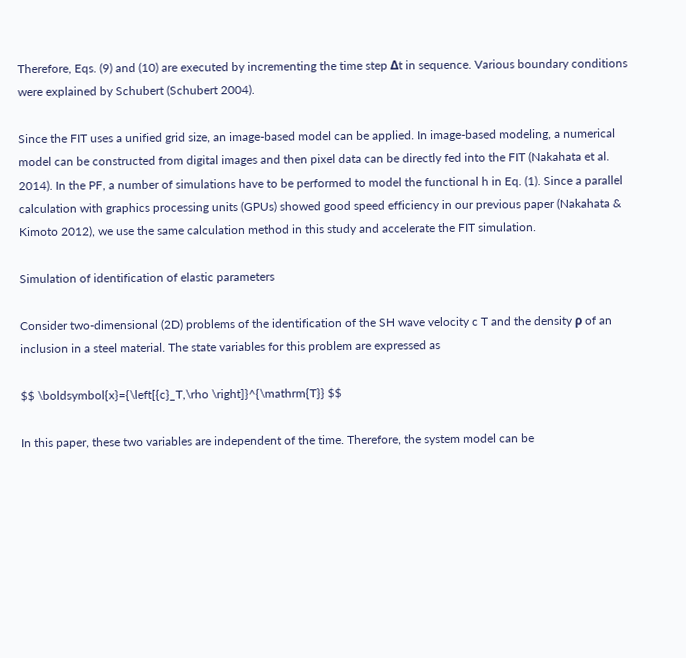Therefore, Eqs. (9) and (10) are executed by incrementing the time step Δt in sequence. Various boundary conditions were explained by Schubert (Schubert 2004).

Since the FIT uses a unified grid size, an image-based model can be applied. In image-based modeling, a numerical model can be constructed from digital images and then pixel data can be directly fed into the FIT (Nakahata et al. 2014). In the PF, a number of simulations have to be performed to model the functional h in Eq. (1). Since a parallel calculation with graphics processing units (GPUs) showed good speed efficiency in our previous paper (Nakahata & Kimoto 2012), we use the same calculation method in this study and accelerate the FIT simulation.

Simulation of identification of elastic parameters

Consider two-dimensional (2D) problems of the identification of the SH wave velocity c T and the density ρ of an inclusion in a steel material. The state variables for this problem are expressed as

$$ \boldsymbol{x}={\left[{c}_T,\rho \right]}^{\mathrm{T}} $$

In this paper, these two variables are independent of the time. Therefore, the system model can be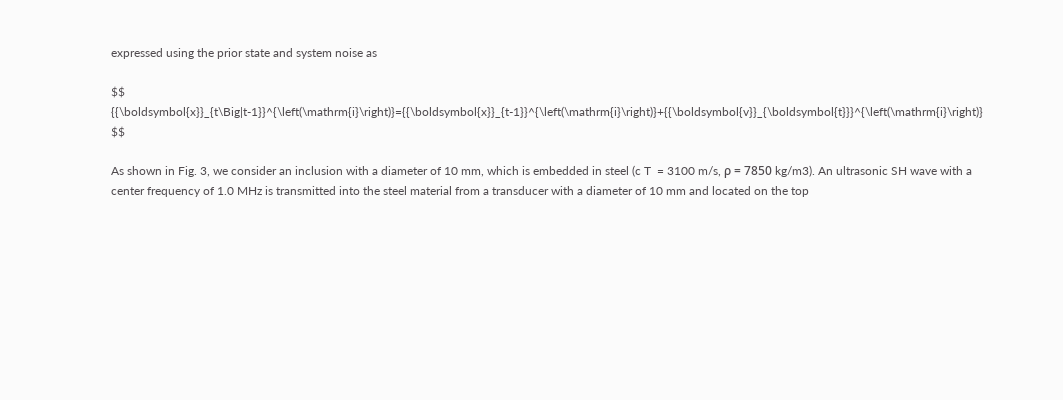expressed using the prior state and system noise as

$$ {{\boldsymbol{x}}_{t\Big|t-1}}^{\left(\mathrm{i}\right)}={{\boldsymbol{x}}_{t-1}}^{\left(\mathrm{i}\right)}+{{\boldsymbol{v}}_{\boldsymbol{t}}}^{\left(\mathrm{i}\right)} $$

As shown in Fig. 3, we consider an inclusion with a diameter of 10 mm, which is embedded in steel (c T  = 3100 m/s, ρ = 7850 kg/m3). An ultrasonic SH wave with a center frequency of 1.0 MHz is transmitted into the steel material from a transducer with a diameter of 10 mm and located on the top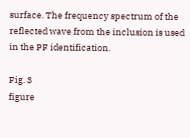surface. The frequency spectrum of the reflected wave from the inclusion is used in the PF identification.

Fig. 3
figure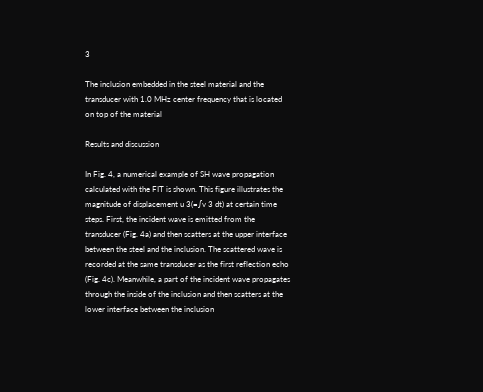3

The inclusion embedded in the steel material and the transducer with 1.0 MHz center frequency that is located on top of the material

Results and discussion

In Fig. 4, a numerical example of SH wave propagation calculated with the FIT is shown. This figure illustrates the magnitude of displacement u 3(=∫v 3 dt) at certain time steps. First, the incident wave is emitted from the transducer (Fig. 4a) and then scatters at the upper interface between the steel and the inclusion. The scattered wave is recorded at the same transducer as the first reflection echo (Fig. 4c). Meanwhile, a part of the incident wave propagates through the inside of the inclusion and then scatters at the lower interface between the inclusion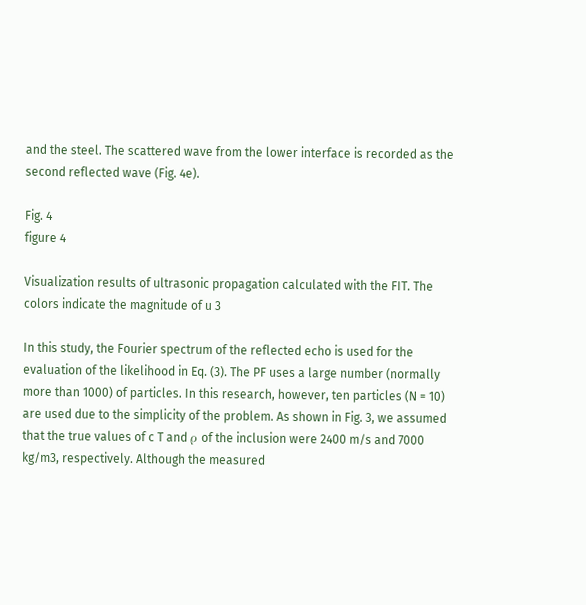and the steel. The scattered wave from the lower interface is recorded as the second reflected wave (Fig. 4e).

Fig. 4
figure 4

Visualization results of ultrasonic propagation calculated with the FIT. The colors indicate the magnitude of u 3

In this study, the Fourier spectrum of the reflected echo is used for the evaluation of the likelihood in Eq. (3). The PF uses a large number (normally more than 1000) of particles. In this research, however, ten particles (N = 10) are used due to the simplicity of the problem. As shown in Fig. 3, we assumed that the true values of c T and ρ of the inclusion were 2400 m/s and 7000 kg/m3, respectively. Although the measured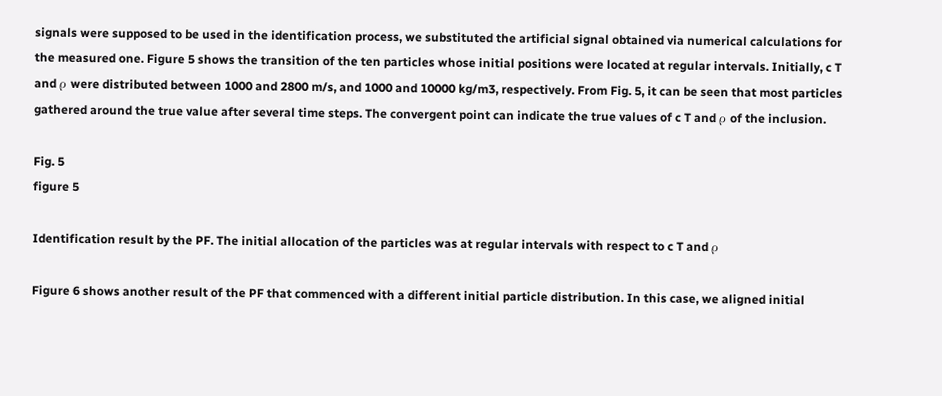signals were supposed to be used in the identification process, we substituted the artificial signal obtained via numerical calculations for the measured one. Figure 5 shows the transition of the ten particles whose initial positions were located at regular intervals. Initially, c T and ρ were distributed between 1000 and 2800 m/s, and 1000 and 10000 kg/m3, respectively. From Fig. 5, it can be seen that most particles gathered around the true value after several time steps. The convergent point can indicate the true values of c T and ρ of the inclusion.

Fig. 5
figure 5

Identification result by the PF. The initial allocation of the particles was at regular intervals with respect to c T and ρ

Figure 6 shows another result of the PF that commenced with a different initial particle distribution. In this case, we aligned initial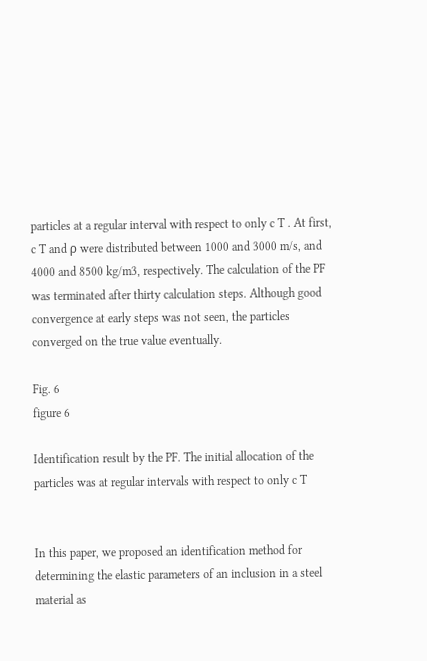particles at a regular interval with respect to only c T . At first, c T and ρ were distributed between 1000 and 3000 m/s, and 4000 and 8500 kg/m3, respectively. The calculation of the PF was terminated after thirty calculation steps. Although good convergence at early steps was not seen, the particles converged on the true value eventually.

Fig. 6
figure 6

Identification result by the PF. The initial allocation of the particles was at regular intervals with respect to only c T


In this paper, we proposed an identification method for determining the elastic parameters of an inclusion in a steel material as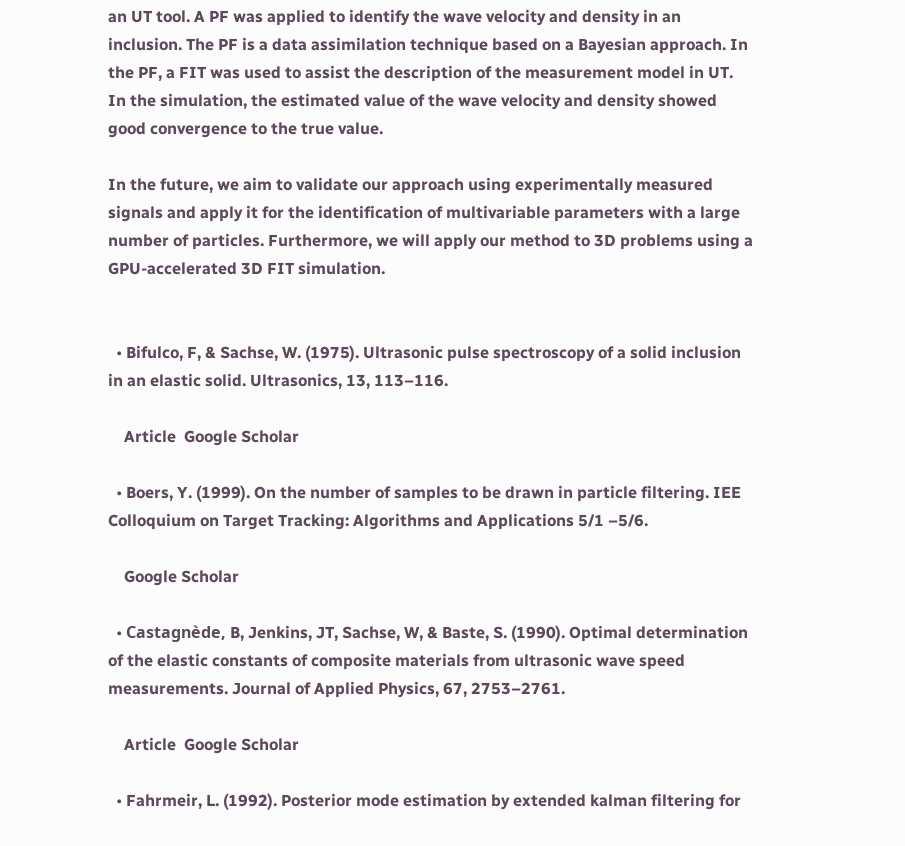an UT tool. A PF was applied to identify the wave velocity and density in an inclusion. The PF is a data assimilation technique based on a Bayesian approach. In the PF, a FIT was used to assist the description of the measurement model in UT. In the simulation, the estimated value of the wave velocity and density showed good convergence to the true value.

In the future, we aim to validate our approach using experimentally measured signals and apply it for the identification of multivariable parameters with a large number of particles. Furthermore, we will apply our method to 3D problems using a GPU-accelerated 3D FIT simulation.


  • Bifulco, F, & Sachse, W. (1975). Ultrasonic pulse spectroscopy of a solid inclusion in an elastic solid. Ultrasonics, 13, 113–116.

    Article  Google Scholar

  • Boers, Y. (1999). On the number of samples to be drawn in particle filtering. IEE Colloquium on Target Tracking: Algorithms and Applications 5/1 –5/6.

    Google Scholar

  • Castagnède, B, Jenkins, JT, Sachse, W, & Baste, S. (1990). Optimal determination of the elastic constants of composite materials from ultrasonic wave speed measurements. Journal of Applied Physics, 67, 2753–2761.

    Article  Google Scholar

  • Fahrmeir, L. (1992). Posterior mode estimation by extended kalman filtering for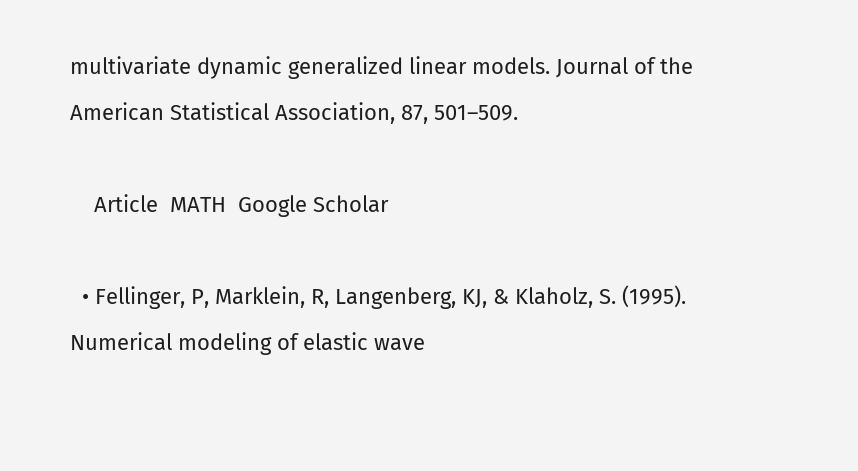multivariate dynamic generalized linear models. Journal of the American Statistical Association, 87, 501–509.

    Article  MATH  Google Scholar

  • Fellinger, P, Marklein, R, Langenberg, KJ, & Klaholz, S. (1995). Numerical modeling of elastic wave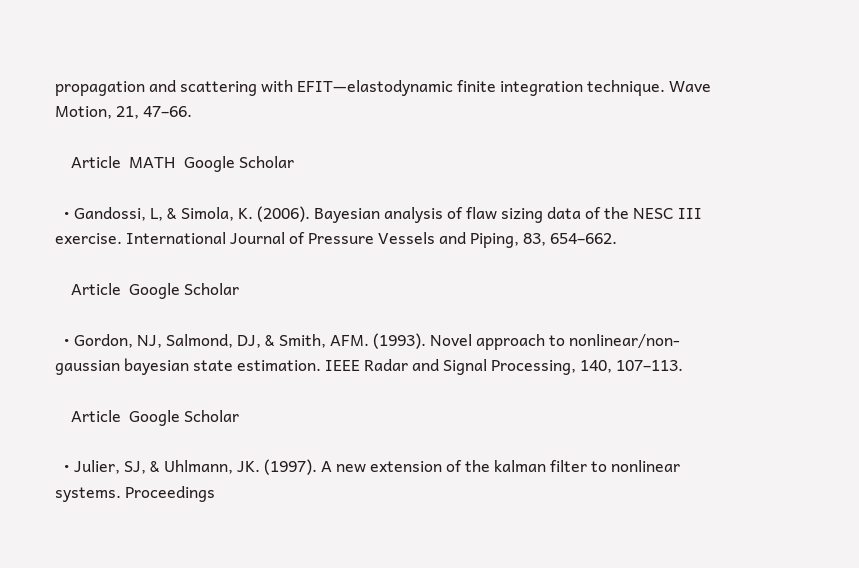propagation and scattering with EFIT—elastodynamic finite integration technique. Wave Motion, 21, 47–66.

    Article  MATH  Google Scholar

  • Gandossi, L, & Simola, K. (2006). Bayesian analysis of flaw sizing data of the NESC III exercise. International Journal of Pressure Vessels and Piping, 83, 654–662.

    Article  Google Scholar

  • Gordon, NJ, Salmond, DJ, & Smith, AFM. (1993). Novel approach to nonlinear/non-gaussian bayesian state estimation. IEEE Radar and Signal Processing, 140, 107–113.

    Article  Google Scholar

  • Julier, SJ, & Uhlmann, JK. (1997). A new extension of the kalman filter to nonlinear systems. Proceedings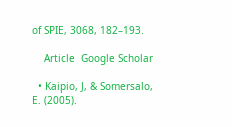of SPIE, 3068, 182–193.

    Article  Google Scholar

  • Kaipio, J, & Somersalo, E. (2005).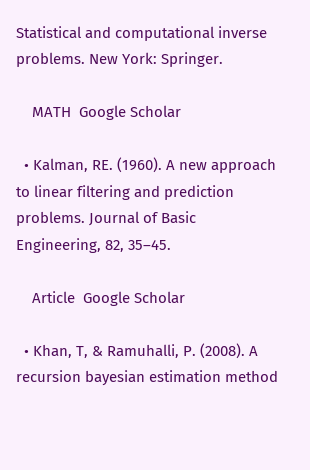Statistical and computational inverse problems. New York: Springer.

    MATH  Google Scholar

  • Kalman, RE. (1960). A new approach to linear filtering and prediction problems. Journal of Basic Engineering, 82, 35–45.

    Article  Google Scholar

  • Khan, T, & Ramuhalli, P. (2008). A recursion bayesian estimation method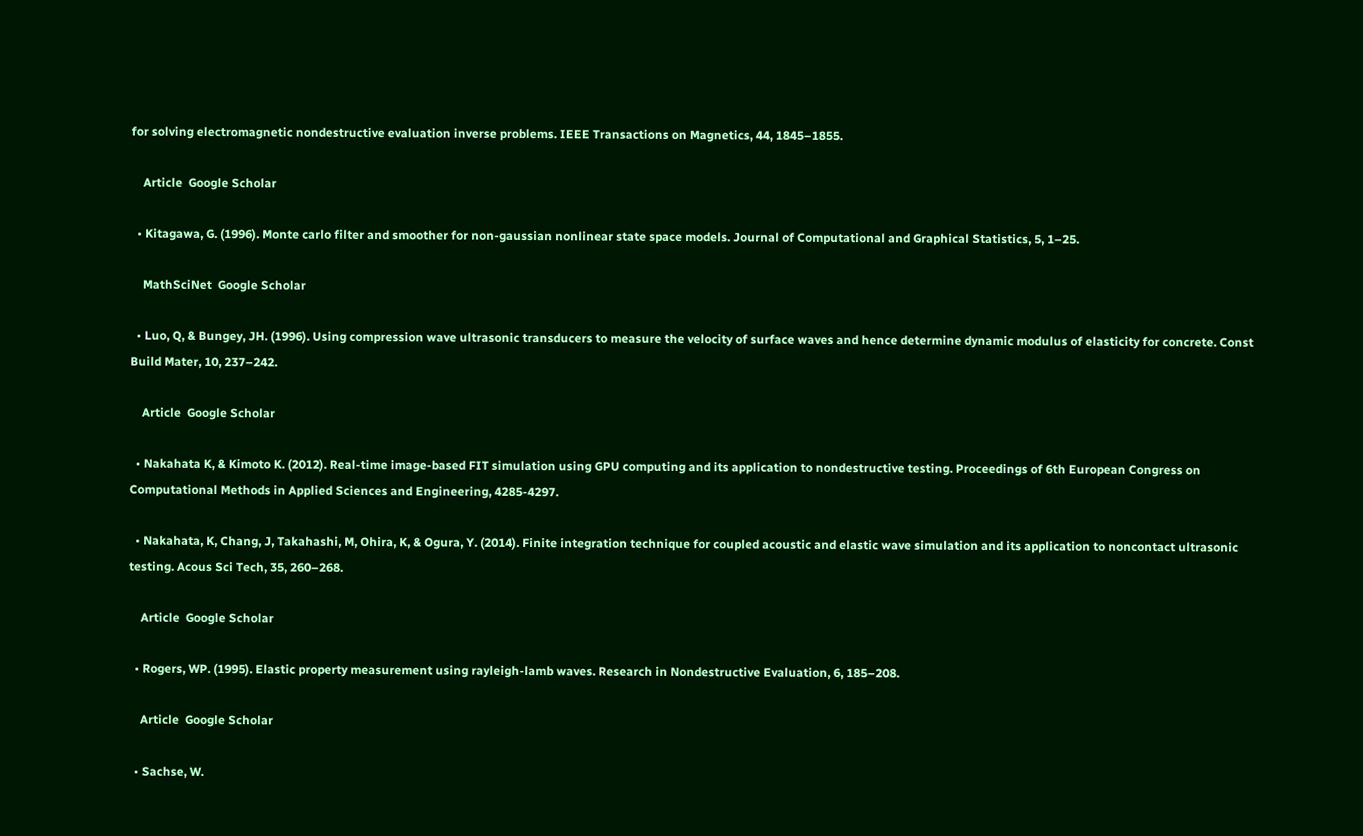for solving electromagnetic nondestructive evaluation inverse problems. IEEE Transactions on Magnetics, 44, 1845–1855.

    Article  Google Scholar

  • Kitagawa, G. (1996). Monte carlo filter and smoother for non-gaussian nonlinear state space models. Journal of Computational and Graphical Statistics, 5, 1–25.

    MathSciNet  Google Scholar

  • Luo, Q, & Bungey, JH. (1996). Using compression wave ultrasonic transducers to measure the velocity of surface waves and hence determine dynamic modulus of elasticity for concrete. Const Build Mater, 10, 237–242.

    Article  Google Scholar

  • Nakahata K, & Kimoto K. (2012). Real-time image-based FIT simulation using GPU computing and its application to nondestructive testing. Proceedings of 6th European Congress on Computational Methods in Applied Sciences and Engineering, 4285-4297.

  • Nakahata, K, Chang, J, Takahashi, M, Ohira, K, & Ogura, Y. (2014). Finite integration technique for coupled acoustic and elastic wave simulation and its application to noncontact ultrasonic testing. Acous Sci Tech, 35, 260–268.

    Article  Google Scholar

  • Rogers, WP. (1995). Elastic property measurement using rayleigh-lamb waves. Research in Nondestructive Evaluation, 6, 185–208.

    Article  Google Scholar

  • Sachse, W.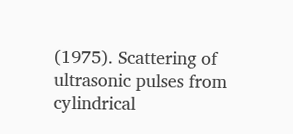(1975). Scattering of ultrasonic pulses from cylindrical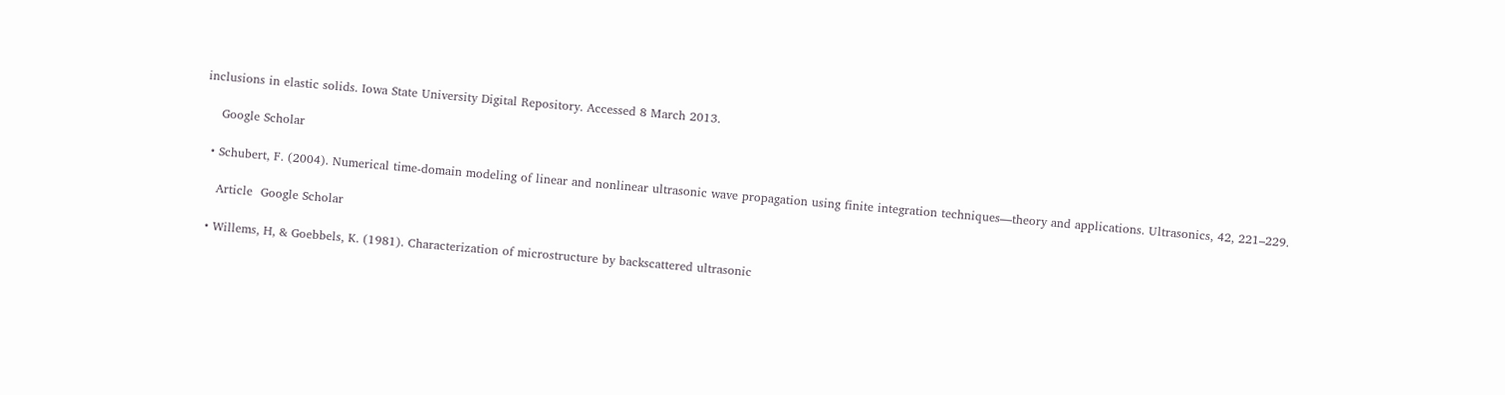inclusions in elastic solids. Iowa State University Digital Repository. Accessed 8 March 2013.

    Google Scholar

  • Schubert, F. (2004). Numerical time-domain modeling of linear and nonlinear ultrasonic wave propagation using finite integration techniques—theory and applications. Ultrasonics, 42, 221–229.

    Article  Google Scholar

  • Willems, H, & Goebbels, K. (1981). Characterization of microstructure by backscattered ultrasonic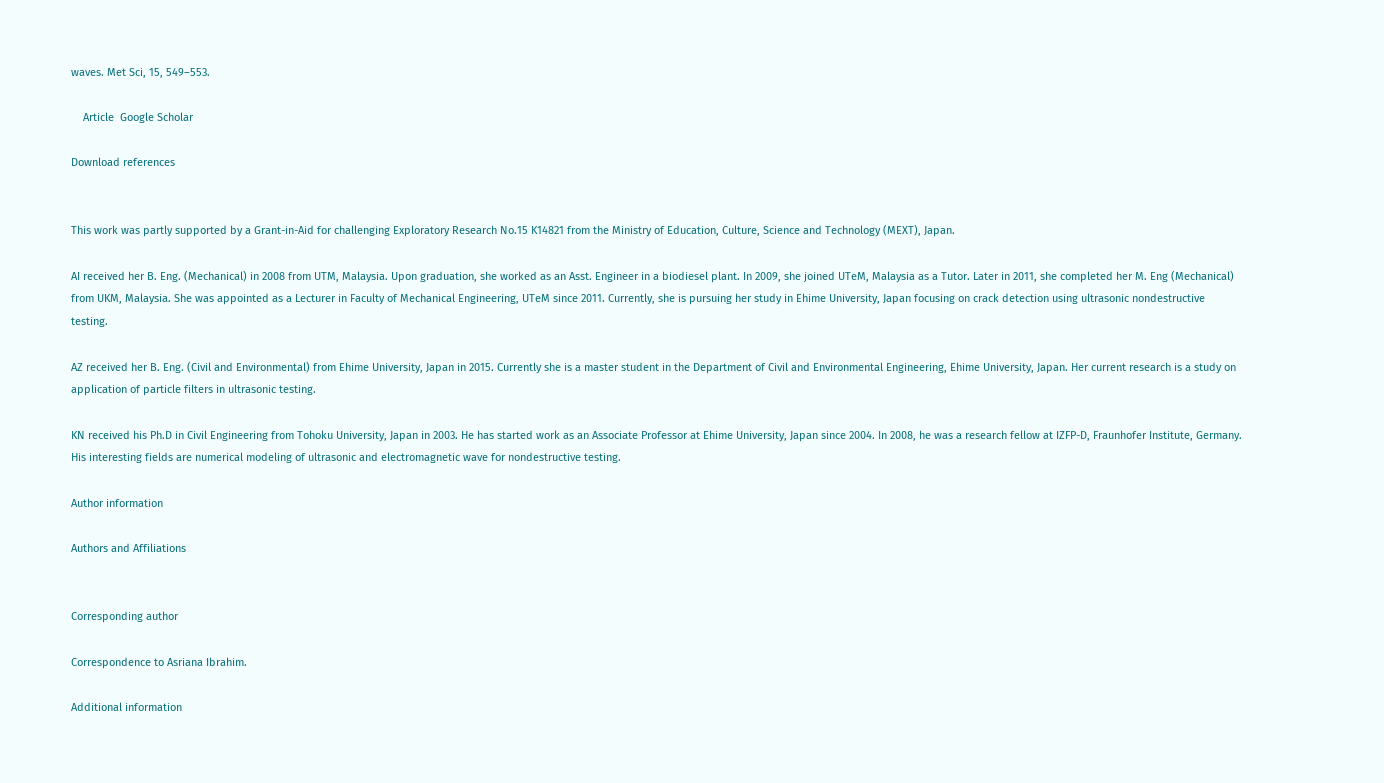waves. Met Sci, 15, 549–553.

    Article  Google Scholar

Download references


This work was partly supported by a Grant-in-Aid for challenging Exploratory Research No.15 K14821 from the Ministry of Education, Culture, Science and Technology (MEXT), Japan.

AI received her B. Eng. (Mechanical) in 2008 from UTM, Malaysia. Upon graduation, she worked as an Asst. Engineer in a biodiesel plant. In 2009, she joined UTeM, Malaysia as a Tutor. Later in 2011, she completed her M. Eng (Mechanical) from UKM, Malaysia. She was appointed as a Lecturer in Faculty of Mechanical Engineering, UTeM since 2011. Currently, she is pursuing her study in Ehime University, Japan focusing on crack detection using ultrasonic nondestructive testing.

AZ received her B. Eng. (Civil and Environmental) from Ehime University, Japan in 2015. Currently she is a master student in the Department of Civil and Environmental Engineering, Ehime University, Japan. Her current research is a study on application of particle filters in ultrasonic testing.

KN received his Ph.D in Civil Engineering from Tohoku University, Japan in 2003. He has started work as an Associate Professor at Ehime University, Japan since 2004. In 2008, he was a research fellow at IZFP-D, Fraunhofer Institute, Germany. His interesting fields are numerical modeling of ultrasonic and electromagnetic wave for nondestructive testing.

Author information

Authors and Affiliations


Corresponding author

Correspondence to Asriana Ibrahim.

Additional information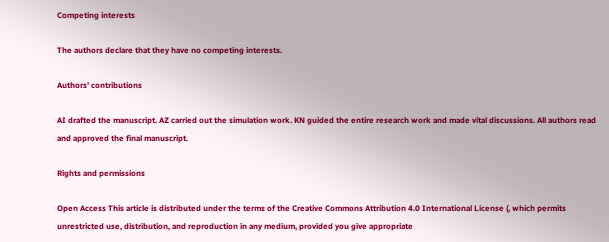Competing interests

The authors declare that they have no competing interests.

Authors’ contributions

AI drafted the manuscript. AZ carried out the simulation work. KN guided the entire research work and made vital discussions. All authors read and approved the final manuscript.

Rights and permissions

Open Access This article is distributed under the terms of the Creative Commons Attribution 4.0 International License (, which permits unrestricted use, distribution, and reproduction in any medium, provided you give appropriate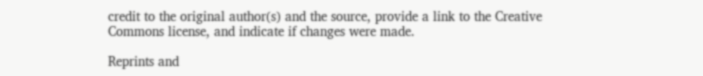credit to the original author(s) and the source, provide a link to the Creative Commons license, and indicate if changes were made.

Reprints and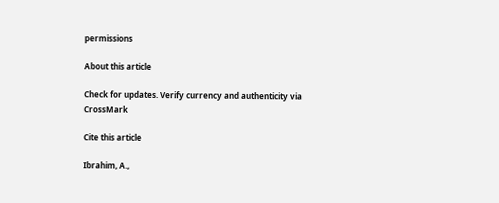permissions

About this article

Check for updates. Verify currency and authenticity via CrossMark

Cite this article

Ibrahim, A.,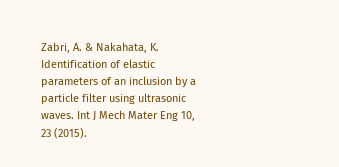Zabri, A. & Nakahata, K. Identification of elastic parameters of an inclusion by a particle filter using ultrasonic waves. Int J Mech Mater Eng 10, 23 (2015).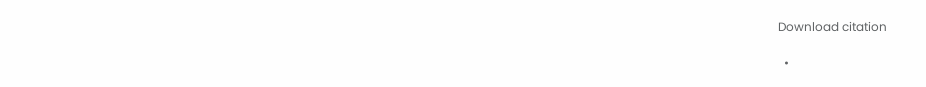Download citation

  •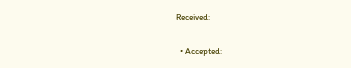Received:

  • Accepted: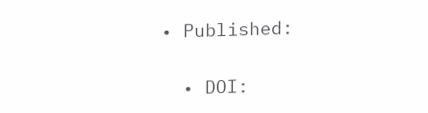• Published:

  • DOI: